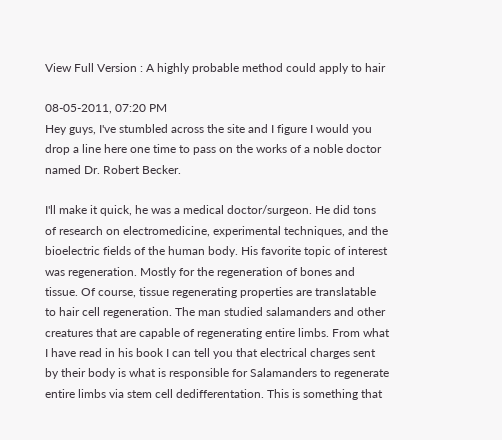View Full Version : A highly probable method could apply to hair

08-05-2011, 07:20 PM
Hey guys, I've stumbled across the site and I figure I would you drop a line here one time to pass on the works of a noble doctor named Dr. Robert Becker.

I'll make it quick, he was a medical doctor/surgeon. He did tons of research on electromedicine, experimental techniques, and the bioelectric fields of the human body. His favorite topic of interest was regeneration. Mostly for the regeneration of bones and tissue. Of course, tissue regenerating properties are translatable to hair cell regeneration. The man studied salamanders and other creatures that are capable of regenerating entire limbs. From what I have read in his book I can tell you that electrical charges sent by their body is what is responsible for Salamanders to regenerate entire limbs via stem cell dedifferentation. This is something that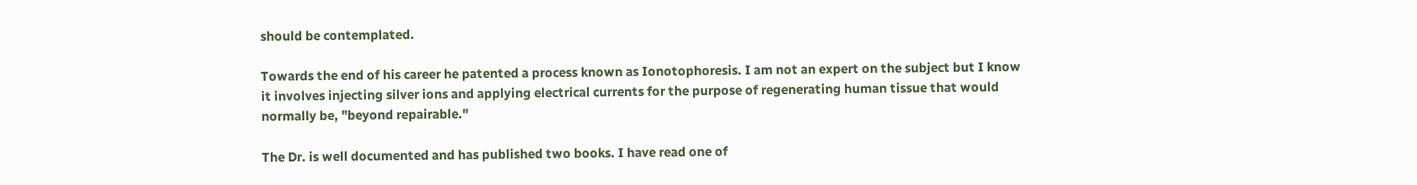should be contemplated.

Towards the end of his career he patented a process known as Ionotophoresis. I am not an expert on the subject but I know it involves injecting silver ions and applying electrical currents for the purpose of regenerating human tissue that would normally be, "beyond repairable."

The Dr. is well documented and has published two books. I have read one of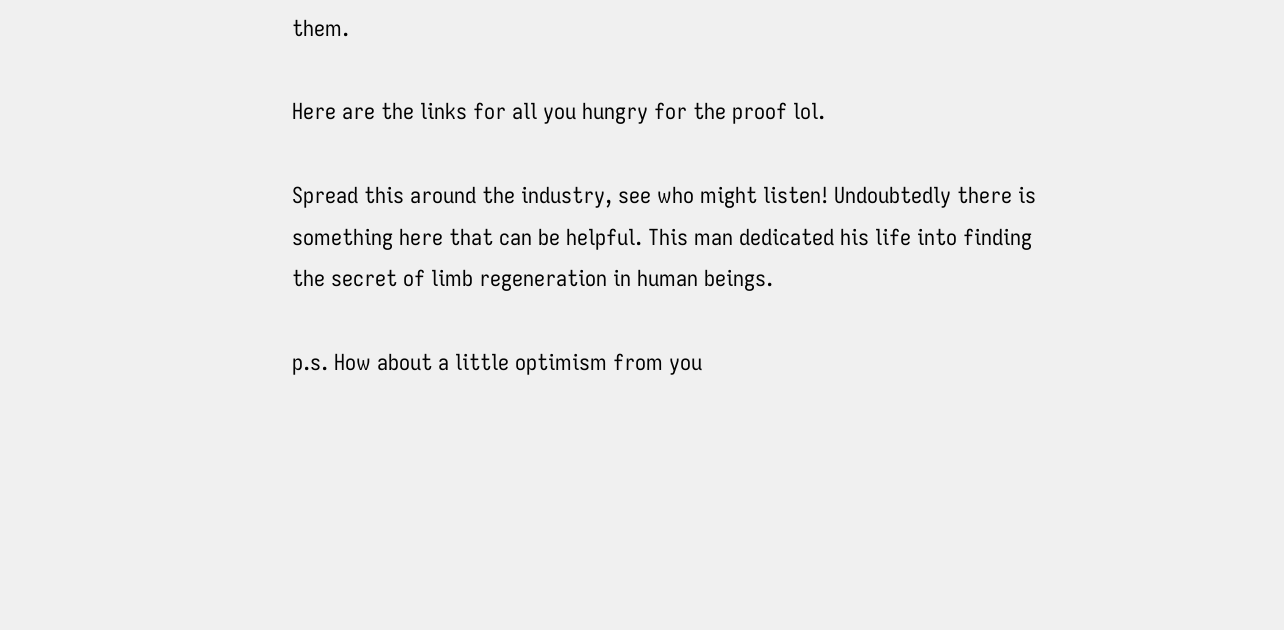them.

Here are the links for all you hungry for the proof lol.

Spread this around the industry, see who might listen! Undoubtedly there is something here that can be helpful. This man dedicated his life into finding the secret of limb regeneration in human beings.

p.s. How about a little optimism from you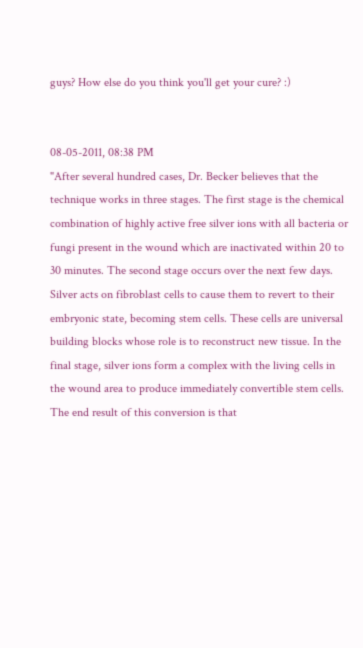guys? How else do you think you'll get your cure? :)


08-05-2011, 08:38 PM
"After several hundred cases, Dr. Becker believes that the technique works in three stages. The first stage is the chemical combination of highly active free silver ions with all bacteria or fungi present in the wound which are inactivated within 20 to 30 minutes. The second stage occurs over the next few days. Silver acts on fibroblast cells to cause them to revert to their embryonic state, becoming stem cells. These cells are universal building blocks whose role is to reconstruct new tissue. In the final stage, silver ions form a complex with the living cells in the wound area to produce immediately convertible stem cells. The end result of this conversion is that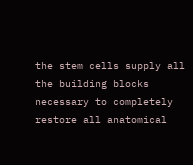the stem cells supply all the building blocks necessary to completely restore all anatomical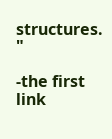structures. "

-the first link